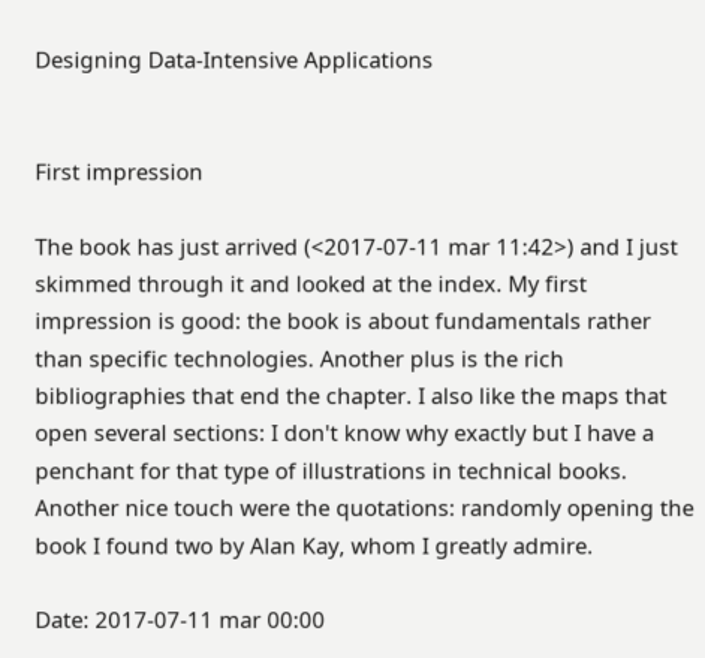Designing Data-Intensive Applications


First impression

The book has just arrived (<2017-07-11 mar 11:42>) and I just skimmed through it and looked at the index. My first impression is good: the book is about fundamentals rather than specific technologies. Another plus is the rich bibliographies that end the chapter. I also like the maps that open several sections: I don't know why exactly but I have a penchant for that type of illustrations in technical books. Another nice touch were the quotations: randomly opening the book I found two by Alan Kay, whom I greatly admire.

Date: 2017-07-11 mar 00:00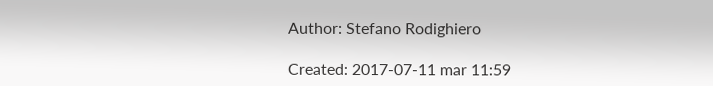Author: Stefano Rodighiero

Created: 2017-07-11 mar 11:59